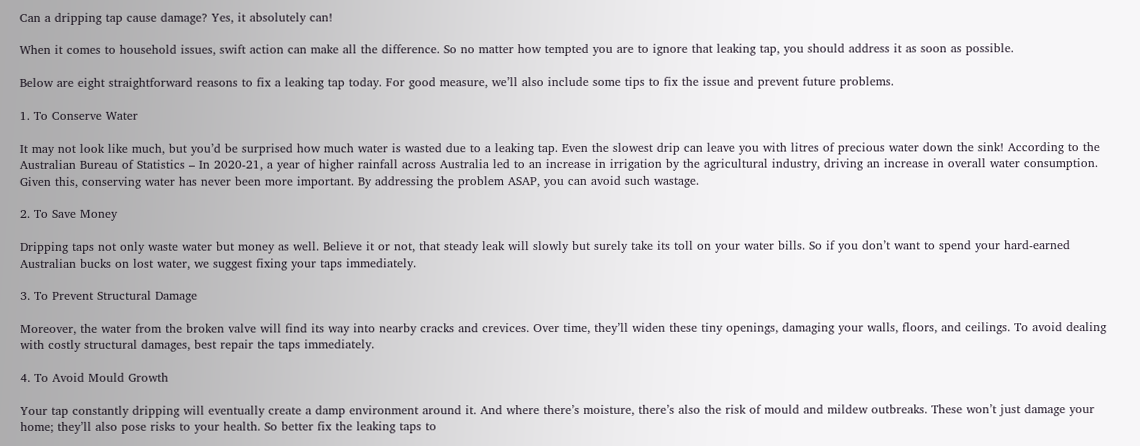Can a dripping tap cause damage? Yes, it absolutely can!

When it comes to household issues, swift action can make all the difference. So no matter how tempted you are to ignore that leaking tap, you should address it as soon as possible.

Below are eight straightforward reasons to fix a leaking tap today. For good measure, we’ll also include some tips to fix the issue and prevent future problems.

1. To Conserve Water

It may not look like much, but you’d be surprised how much water is wasted due to a leaking tap. Even the slowest drip can leave you with litres of precious water down the sink! According to the Australian Bureau of Statistics – In 2020-21, a year of higher rainfall across Australia led to an increase in irrigation by the agricultural industry, driving an increase in overall water consumption. Given this, conserving water has never been more important. By addressing the problem ASAP, you can avoid such wastage.

2. To Save Money

Dripping taps not only waste water but money as well. Believe it or not, that steady leak will slowly but surely take its toll on your water bills. So if you don’t want to spend your hard-earned Australian bucks on lost water, we suggest fixing your taps immediately.

3. To Prevent Structural Damage

Moreover, the water from the broken valve will find its way into nearby cracks and crevices. Over time, they’ll widen these tiny openings, damaging your walls, floors, and ceilings. To avoid dealing with costly structural damages, best repair the taps immediately.

4. To Avoid Mould Growth

Your tap constantly dripping will eventually create a damp environment around it. And where there’s moisture, there’s also the risk of mould and mildew outbreaks. These won’t just damage your home; they’ll also pose risks to your health. So better fix the leaking taps to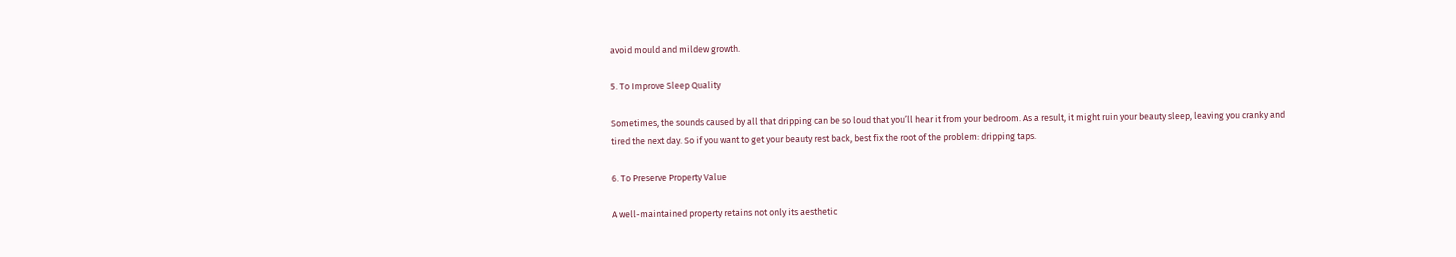avoid mould and mildew growth.

5. To Improve Sleep Quality

Sometimes, the sounds caused by all that dripping can be so loud that you’ll hear it from your bedroom. As a result, it might ruin your beauty sleep, leaving you cranky and tired the next day. So if you want to get your beauty rest back, best fix the root of the problem: dripping taps.

6. To Preserve Property Value

A well-maintained property retains not only its aesthetic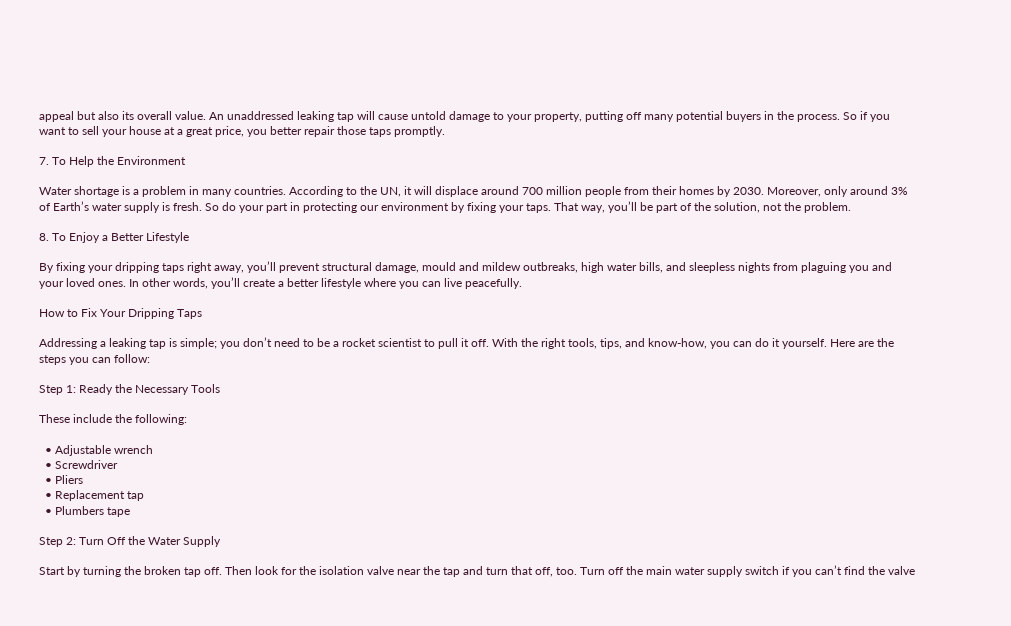appeal but also its overall value. An unaddressed leaking tap will cause untold damage to your property, putting off many potential buyers in the process. So if you want to sell your house at a great price, you better repair those taps promptly.

7. To Help the Environment

Water shortage is a problem in many countries. According to the UN, it will displace around 700 million people from their homes by 2030. Moreover, only around 3% of Earth’s water supply is fresh. So do your part in protecting our environment by fixing your taps. That way, you’ll be part of the solution, not the problem.

8. To Enjoy a Better Lifestyle

By fixing your dripping taps right away, you’ll prevent structural damage, mould and mildew outbreaks, high water bills, and sleepless nights from plaguing you and your loved ones. In other words, you’ll create a better lifestyle where you can live peacefully.

How to Fix Your Dripping Taps

Addressing a leaking tap is simple; you don’t need to be a rocket scientist to pull it off. With the right tools, tips, and know-how, you can do it yourself. Here are the steps you can follow:

Step 1: Ready the Necessary Tools

These include the following:

  • Adjustable wrench
  • Screwdriver
  • Pliers
  • Replacement tap
  • Plumbers tape

Step 2: Turn Off the Water Supply

Start by turning the broken tap off. Then look for the isolation valve near the tap and turn that off, too. Turn off the main water supply switch if you can’t find the valve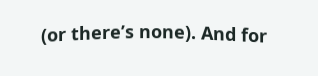(or there’s none). And for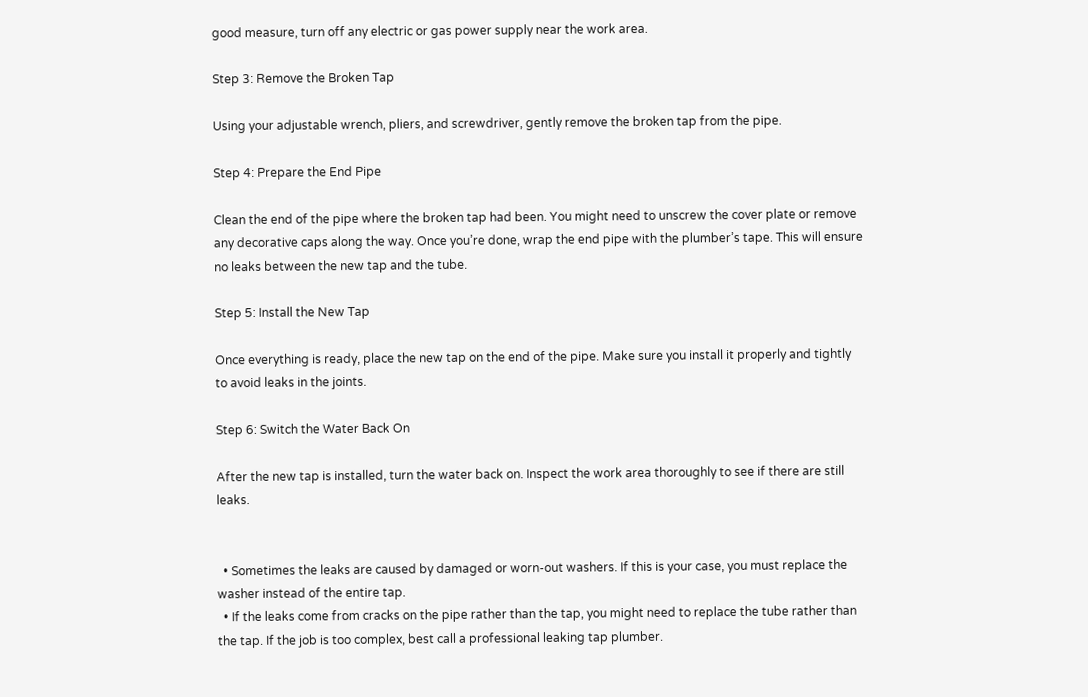good measure, turn off any electric or gas power supply near the work area.

Step 3: Remove the Broken Tap

Using your adjustable wrench, pliers, and screwdriver, gently remove the broken tap from the pipe.

Step 4: Prepare the End Pipe

Clean the end of the pipe where the broken tap had been. You might need to unscrew the cover plate or remove any decorative caps along the way. Once you’re done, wrap the end pipe with the plumber’s tape. This will ensure no leaks between the new tap and the tube.

Step 5: Install the New Tap

Once everything is ready, place the new tap on the end of the pipe. Make sure you install it properly and tightly to avoid leaks in the joints.

Step 6: Switch the Water Back On

After the new tap is installed, turn the water back on. Inspect the work area thoroughly to see if there are still leaks.


  • Sometimes the leaks are caused by damaged or worn-out washers. If this is your case, you must replace the washer instead of the entire tap.
  • If the leaks come from cracks on the pipe rather than the tap, you might need to replace the tube rather than the tap. If the job is too complex, best call a professional leaking tap plumber.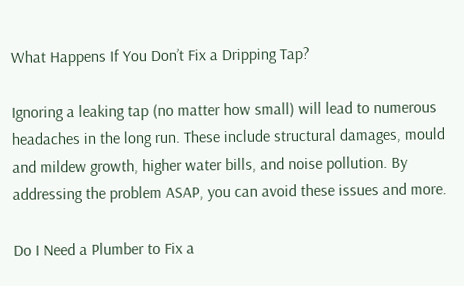What Happens If You Don’t Fix a Dripping Tap?

Ignoring a leaking tap (no matter how small) will lead to numerous headaches in the long run. These include structural damages, mould and mildew growth, higher water bills, and noise pollution. By addressing the problem ASAP, you can avoid these issues and more.

Do I Need a Plumber to Fix a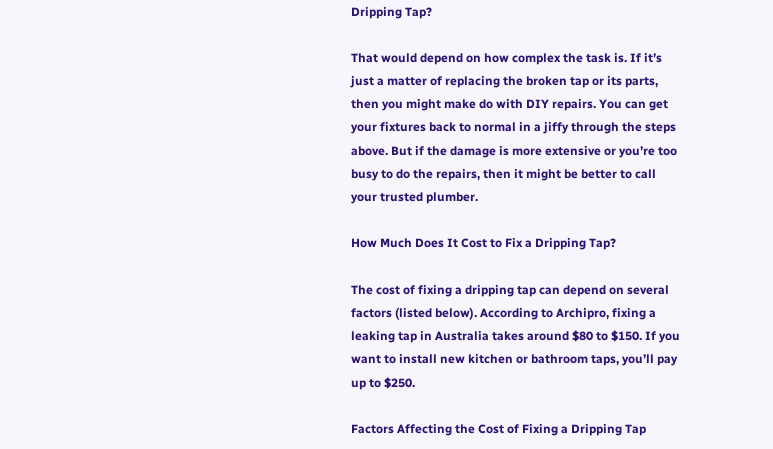Dripping Tap?

That would depend on how complex the task is. If it’s just a matter of replacing the broken tap or its parts, then you might make do with DIY repairs. You can get your fixtures back to normal in a jiffy through the steps above. But if the damage is more extensive or you’re too busy to do the repairs, then it might be better to call your trusted plumber.

How Much Does It Cost to Fix a Dripping Tap?

The cost of fixing a dripping tap can depend on several factors (listed below). According to Archipro, fixing a leaking tap in Australia takes around $80 to $150. If you want to install new kitchen or bathroom taps, you’ll pay up to $250.

Factors Affecting the Cost of Fixing a Dripping Tap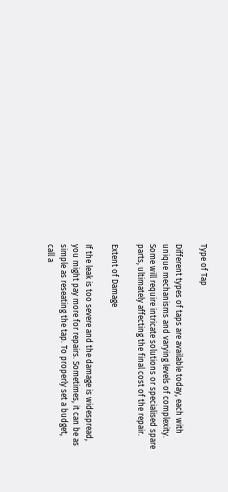Type of Tap

Different types of taps are available today, each with unique mechanisms and varying levels of complexity. Some will require intricate solutions or specialised spare parts, ultimately affecting the final cost of the repair.

Extent of Damage

If the leak is too severe and the damage is widespread, you might pay more for repairs. Sometimes, it can be as simple as reseating the tap. To properly set a budget, call a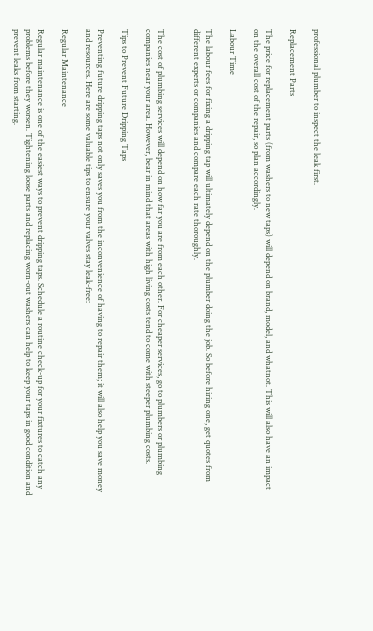professional plumber to inspect the leak first.

Replacement Parts

The price for replacement parts (from washers to new taps) will depend on brand, model, and whatnot. This will also have an impact on the overall cost of the repair, so plan accordingly.

Labour Time

The labour fees for fixing a dripping tap will ultimately depend on the plumber doing the job. So before hiring one, get quotes from different experts or companies and compare each rate thoroughly.


The cost of plumbing services will depend on how far you are from each other. For cheaper services, go to plumbers or plumbing companies near your area. However, bear in mind that areas with high living costs tend to come with steeper plumbing costs.

Tips to Prevent Future Dripping Taps

Preventing future dripping taps not only saves you from the inconvenience of having to repair them; it will also help you save money and resources. Here are some valuable tips to ensure your valves stay leak-free:

Regular Maintenance

Regular maintenance is one of the easiest ways to prevent dripping taps. Schedule a routine check-up for your fixtures to catch any problems before they worsen. Tightening loose parts and replacing worn-out washers can help to keep your taps in good condition and prevent leaks from starting.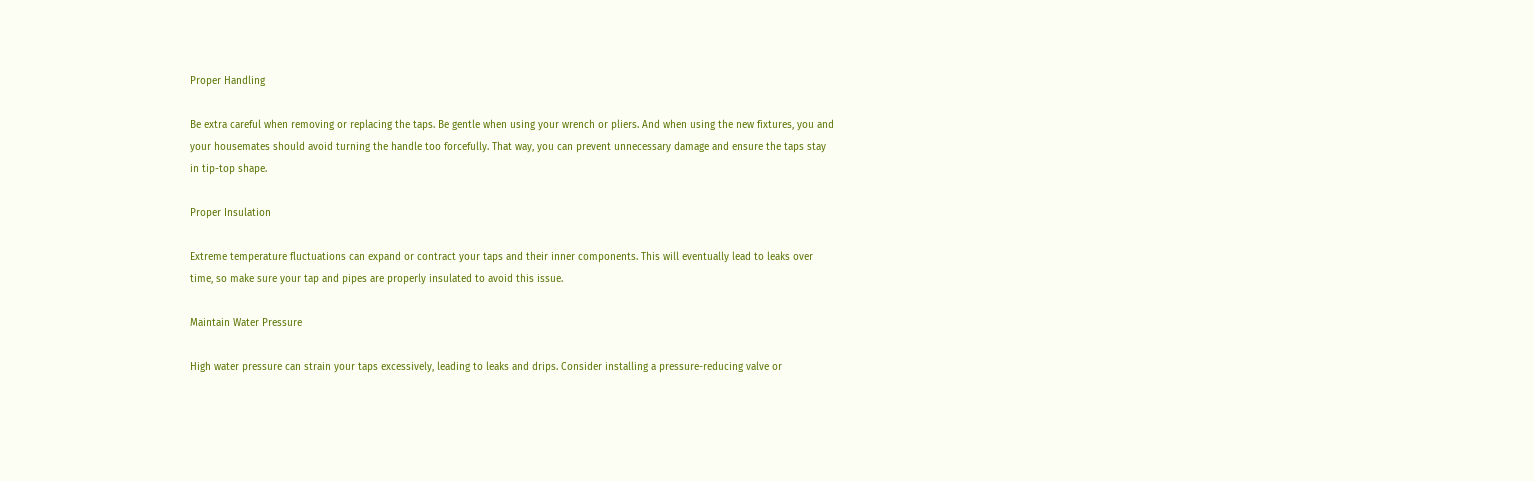Proper Handling

Be extra careful when removing or replacing the taps. Be gentle when using your wrench or pliers. And when using the new fixtures, you and your housemates should avoid turning the handle too forcefully. That way, you can prevent unnecessary damage and ensure the taps stay in tip-top shape.

Proper Insulation

Extreme temperature fluctuations can expand or contract your taps and their inner components. This will eventually lead to leaks over time, so make sure your tap and pipes are properly insulated to avoid this issue.

Maintain Water Pressure

High water pressure can strain your taps excessively, leading to leaks and drips. Consider installing a pressure-reducing valve or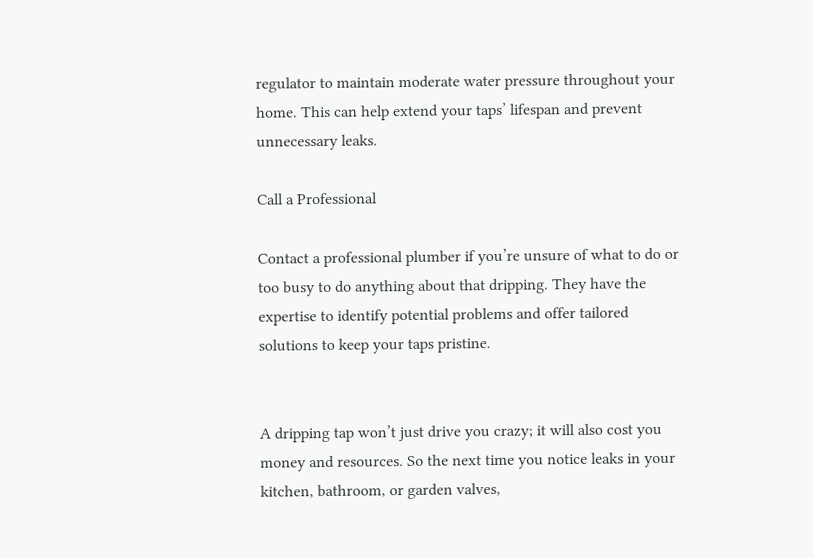regulator to maintain moderate water pressure throughout your home. This can help extend your taps’ lifespan and prevent unnecessary leaks.

Call a Professional

Contact a professional plumber if you’re unsure of what to do or too busy to do anything about that dripping. They have the expertise to identify potential problems and offer tailored solutions to keep your taps pristine.


A dripping tap won’t just drive you crazy; it will also cost you money and resources. So the next time you notice leaks in your kitchen, bathroom, or garden valves,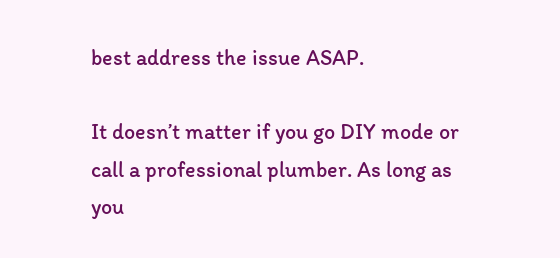best address the issue ASAP.

It doesn’t matter if you go DIY mode or call a professional plumber. As long as you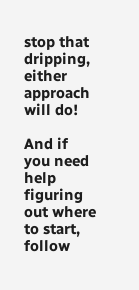stop that dripping, either approach will do!

And if you need help figuring out where to start, follow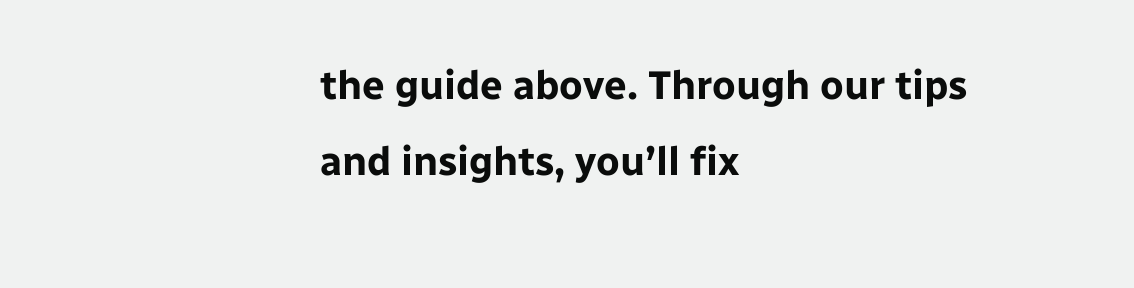the guide above. Through our tips and insights, you’ll fix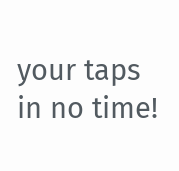your taps in no time!